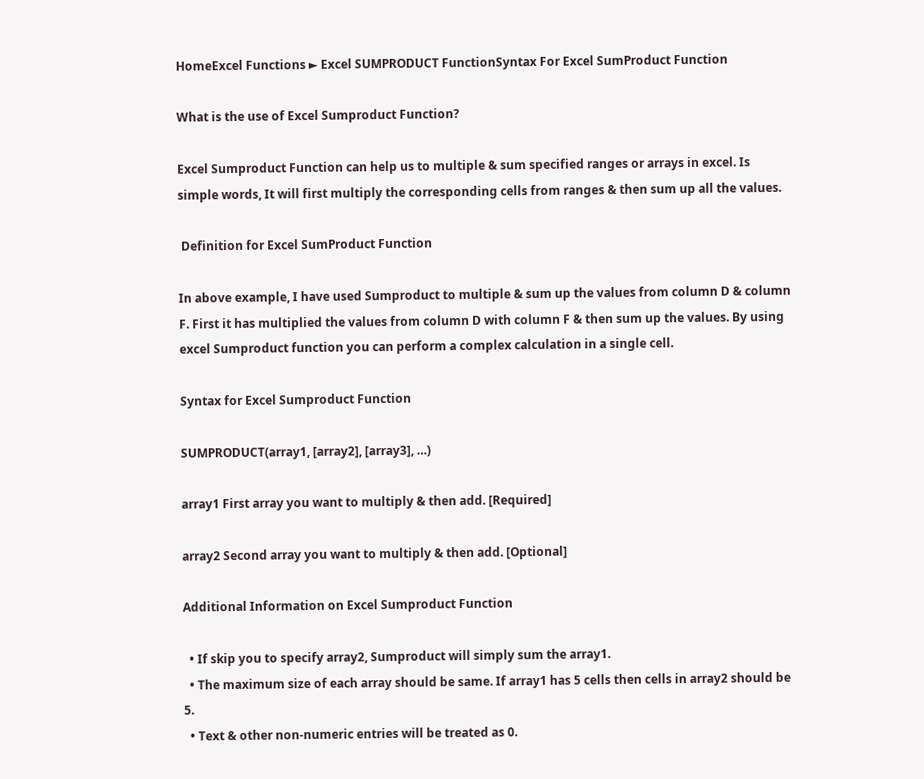HomeExcel Functions ► Excel SUMPRODUCT FunctionSyntax For Excel SumProduct Function

What is the use of Excel Sumproduct Function?

Excel Sumproduct Function can help us to multiple & sum specified ranges or arrays in excel. Is simple words, It will first multiply the corresponding cells from ranges & then sum up all the values.

 Definition for Excel SumProduct Function

In above example, I have used Sumproduct to multiple & sum up the values from column D & column F. First it has multiplied the values from column D with column F & then sum up the values. By using excel Sumproduct function you can perform a complex calculation in a single cell.

Syntax for Excel Sumproduct Function

SUMPRODUCT(array1, [array2], [array3], …)

array1 First array you want to multiply & then add. [Required]

array2 Second array you want to multiply & then add. [Optional]

Additional Information on Excel Sumproduct Function

  • If skip you to specify array2, Sumproduct will simply sum the array1.
  • The maximum size of each array should be same. If array1 has 5 cells then cells in array2 should be 5.
  • Text & other non-numeric entries will be treated as 0.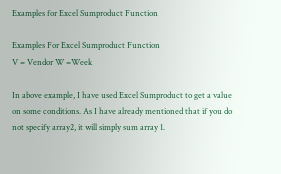Examples for Excel Sumproduct Function

Examples For Excel Sumproduct Function
V = Vendor W =Week

In above example, I have used Excel Sumproduct to get a value on some conditions. As I have already mentioned that if you do not specify array2, it will simply sum array 1.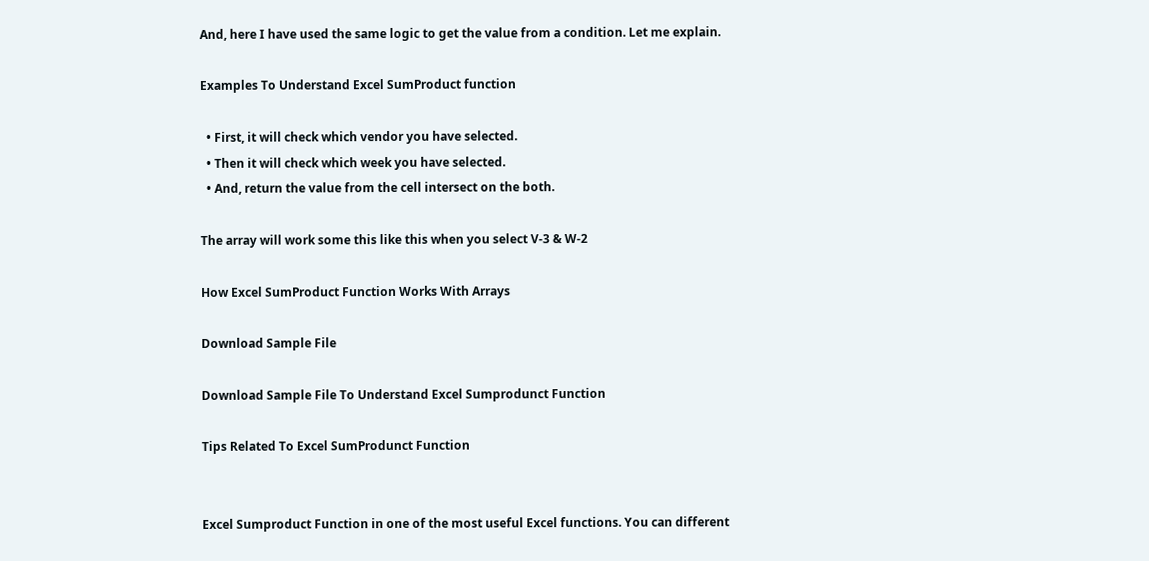And, here I have used the same logic to get the value from a condition. Let me explain.

Examples To Understand Excel SumProduct function

  • First, it will check which vendor you have selected.
  • Then it will check which week you have selected.
  • And, return the value from the cell intersect on the both.

The array will work some this like this when you select V-3 & W-2

How Excel SumProduct Function Works With Arrays

Download Sample File

Download Sample File To Understand Excel Sumprodunct Function

Tips Related To Excel SumProdunct Function


Excel Sumproduct Function in one of the most useful Excel functions. You can different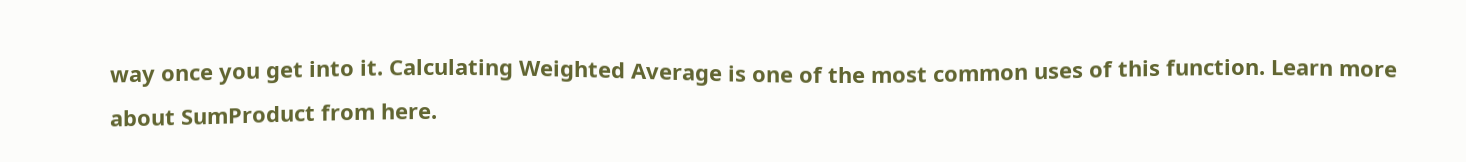way once you get into it. Calculating Weighted Average is one of the most common uses of this function. Learn more about SumProduct from here.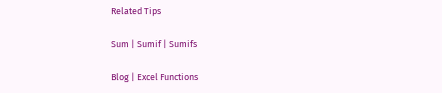Related Tips

Sum | Sumif | Sumifs

Blog | Excel Functions